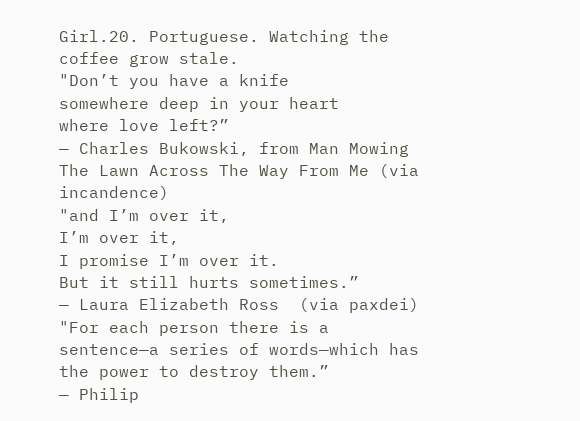Girl.20. Portuguese. Watching the coffee grow stale.
"Don’t you have a knife
somewhere deep in your heart
where love left?”
— Charles Bukowski, from Man Mowing The Lawn Across The Way From Me (via incandence)
"and I’m over it,
I’m over it,
I promise I’m over it.
But it still hurts sometimes.”
— Laura Elizabeth Ross  (via paxdei)
"For each person there is a sentence—a series of words—which has the power to destroy them.”
— Philip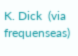K. Dick  (via frequenseas)